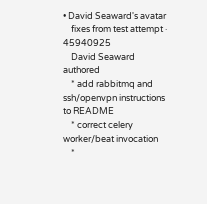• David Seaward's avatar
    fixes from test attempt · 45940925
    David Seaward authored
    * add rabbitmq and ssh/openvpn instructions to README
    * correct celery worker/beat invocation
    *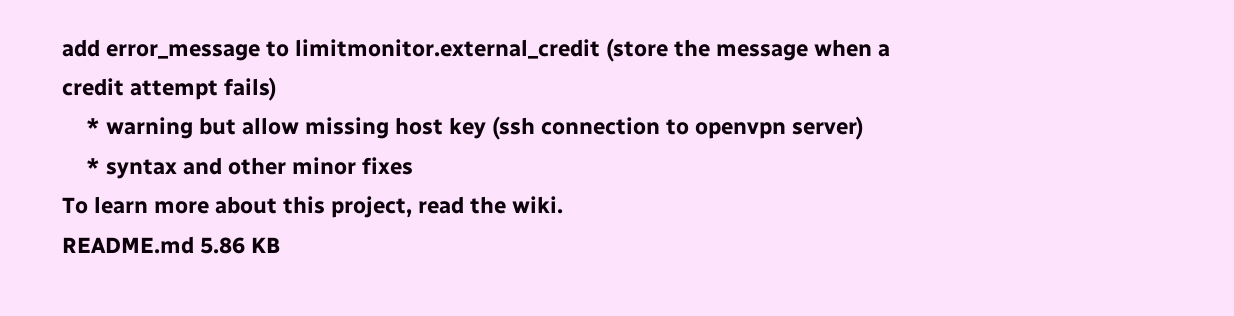add error_message to limitmonitor.external_credit (store the message when a credit attempt fails)
    * warning but allow missing host key (ssh connection to openvpn server)
    * syntax and other minor fixes
To learn more about this project, read the wiki.
README.md 5.86 KB